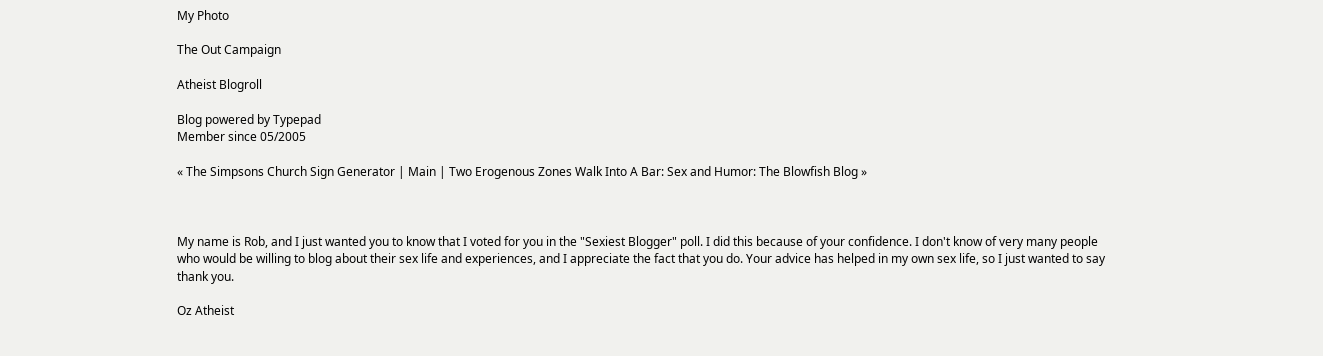My Photo

The Out Campaign

Atheist Blogroll

Blog powered by Typepad
Member since 05/2005

« The Simpsons Church Sign Generator | Main | Two Erogenous Zones Walk Into A Bar: Sex and Humor: The Blowfish Blog »



My name is Rob, and I just wanted you to know that I voted for you in the "Sexiest Blogger" poll. I did this because of your confidence. I don't know of very many people who would be willing to blog about their sex life and experiences, and I appreciate the fact that you do. Your advice has helped in my own sex life, so I just wanted to say thank you.

Oz Atheist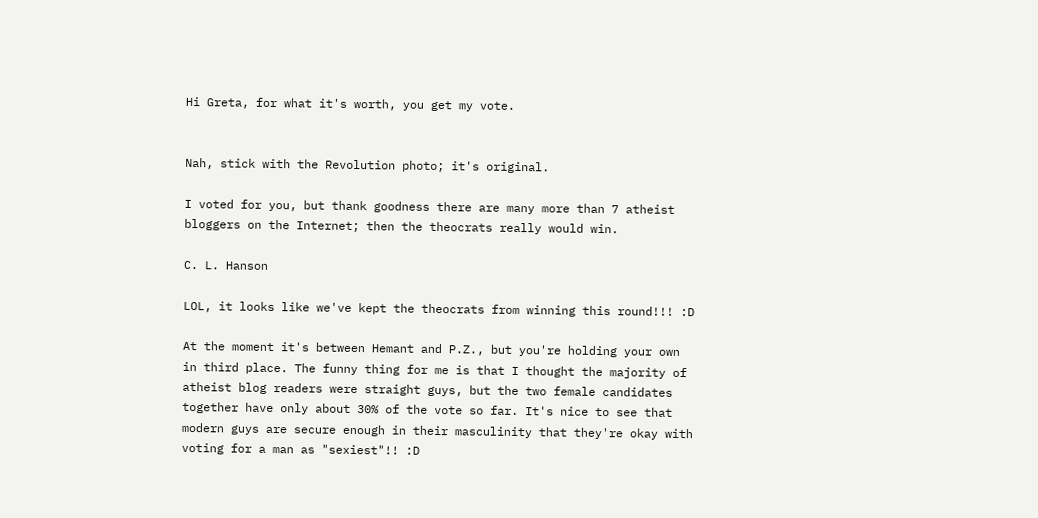Hi Greta, for what it's worth, you get my vote.


Nah, stick with the Revolution photo; it's original.

I voted for you, but thank goodness there are many more than 7 atheist bloggers on the Internet; then the theocrats really would win.

C. L. Hanson

LOL, it looks like we've kept the theocrats from winning this round!!! :D

At the moment it's between Hemant and P.Z., but you're holding your own in third place. The funny thing for me is that I thought the majority of atheist blog readers were straight guys, but the two female candidates together have only about 30% of the vote so far. It's nice to see that modern guys are secure enough in their masculinity that they're okay with voting for a man as "sexiest"!! :D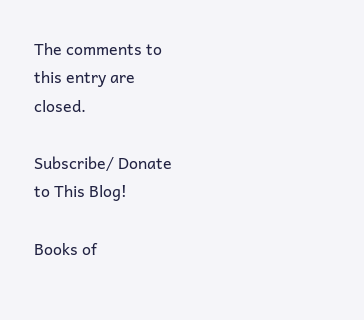The comments to this entry are closed.

Subscribe/ Donate to This Blog!

Books of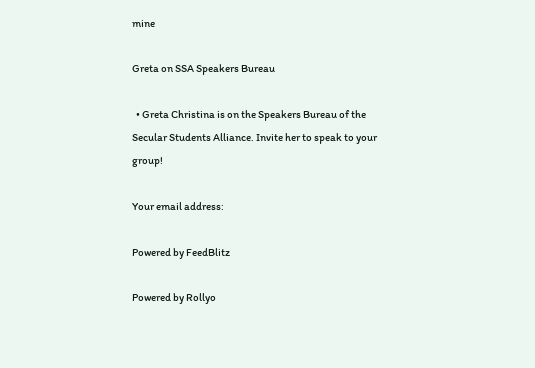mine

Greta on SSA Speakers Bureau

  • Greta Christina is on the Speakers Bureau of the Secular Students Alliance. Invite her to speak to your group!

Your email address:

Powered by FeedBlitz

Powered by Rollyo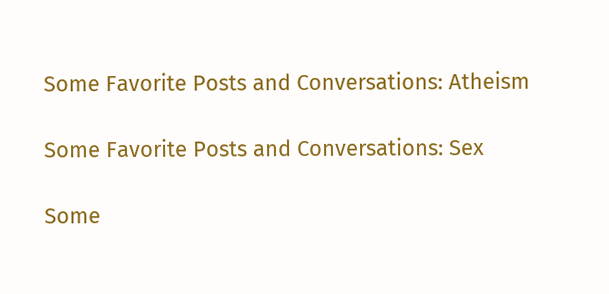Some Favorite Posts and Conversations: Atheism

Some Favorite Posts and Conversations: Sex

Some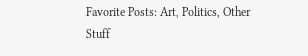Favorite Posts: Art, Politics, Other Stuff